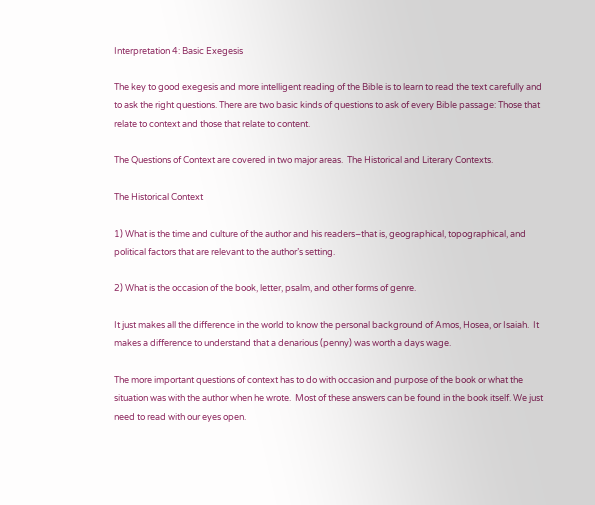Interpretation 4: Basic Exegesis

The key to good exegesis and more intelligent reading of the Bible is to learn to read the text carefully and to ask the right questions. There are two basic kinds of questions to ask of every Bible passage: Those that relate to context and those that relate to content.

The Questions of Context are covered in two major areas.  The Historical and Literary Contexts.

The Historical Context

1) What is the time and culture of the author and his readers–that is, geographical, topographical, and political factors that are relevant to the author’s setting.

2) What is the occasion of the book, letter, psalm, and other forms of genre.

It just makes all the difference in the world to know the personal background of Amos, Hosea, or Isaiah.  It makes a difference to understand that a denarious (penny) was worth a days wage.

The more important questions of context has to do with occasion and purpose of the book or what the situation was with the author when he wrote.  Most of these answers can be found in the book itself. We just need to read with our eyes open.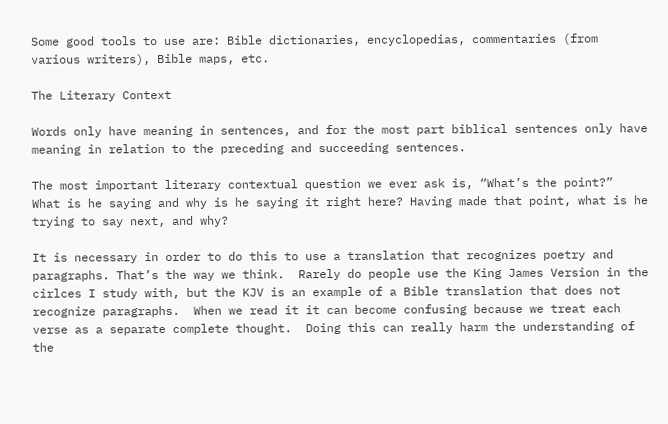Some good tools to use are: Bible dictionaries, encyclopedias, commentaries (from various writers), Bible maps, etc.

The Literary Context

Words only have meaning in sentences, and for the most part biblical sentences only have meaning in relation to the preceding and succeeding sentences.

The most important literary contextual question we ever ask is, “What’s the point?”  What is he saying and why is he saying it right here? Having made that point, what is he trying to say next, and why?

It is necessary in order to do this to use a translation that recognizes poetry and paragraphs. That’s the way we think.  Rarely do people use the King James Version in the cirlces I study with, but the KJV is an example of a Bible translation that does not recognize paragraphs.  When we read it it can become confusing because we treat each verse as a separate complete thought.  Doing this can really harm the understanding of the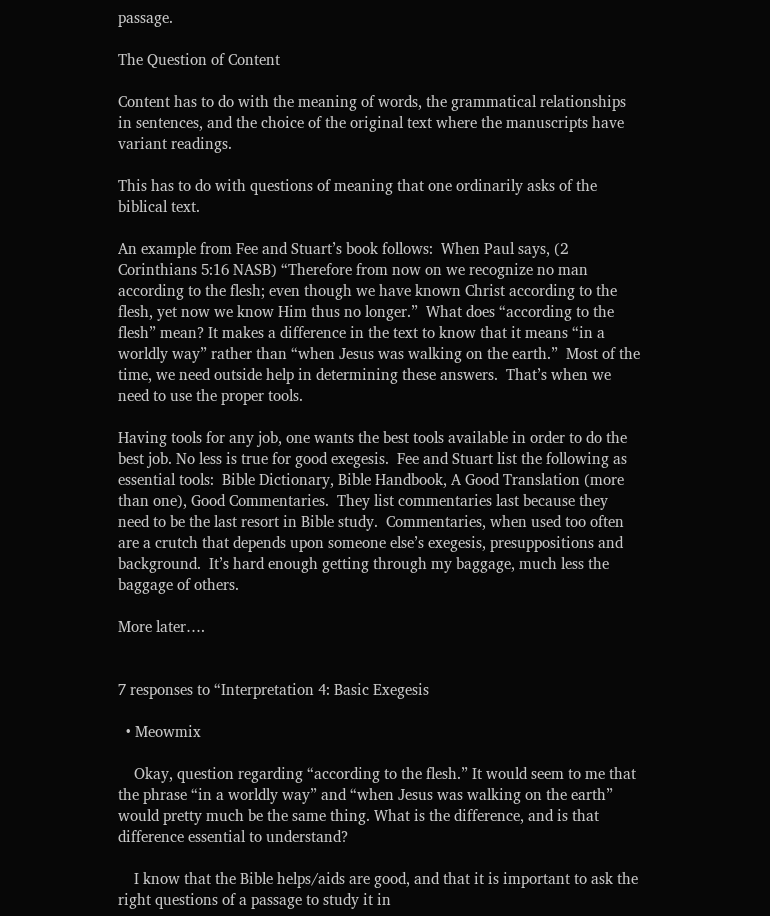passage.

The Question of Content

Content has to do with the meaning of words, the grammatical relationships in sentences, and the choice of the original text where the manuscripts have variant readings.

This has to do with questions of meaning that one ordinarily asks of the biblical text.

An example from Fee and Stuart’s book follows:  When Paul says, (2 Corinthians 5:16 NASB) “Therefore from now on we recognize no man according to the flesh; even though we have known Christ according to the flesh, yet now we know Him thus no longer.”  What does “according to the flesh” mean? It makes a difference in the text to know that it means “in a worldly way” rather than “when Jesus was walking on the earth.”  Most of the time, we need outside help in determining these answers.  That’s when we need to use the proper tools.

Having tools for any job, one wants the best tools available in order to do the best job. No less is true for good exegesis.  Fee and Stuart list the following as essential tools:  Bible Dictionary, Bible Handbook, A Good Translation (more than one), Good Commentaries.  They list commentaries last because they need to be the last resort in Bible study.  Commentaries, when used too often are a crutch that depends upon someone else’s exegesis, presuppositions and background.  It’s hard enough getting through my baggage, much less the baggage of others.

More later….


7 responses to “Interpretation 4: Basic Exegesis

  • Meowmix

    Okay, question regarding “according to the flesh.” It would seem to me that the phrase “in a worldly way” and “when Jesus was walking on the earth” would pretty much be the same thing. What is the difference, and is that difference essential to understand?

    I know that the Bible helps/aids are good, and that it is important to ask the right questions of a passage to study it in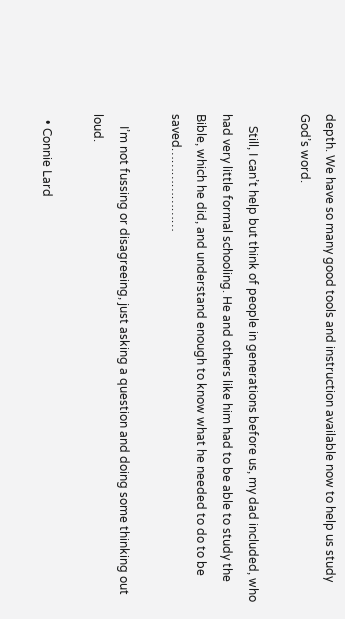depth. We have so many good tools and instruction available now to help us study God’s word.

    Still, I can’t help but think of people in generations before us, my dad included, who had very little formal schooling. He and others like him had to be able to study the Bible, which he did, and understand enough to know what he needed to do to be saved…………………

    I’m not fussing or disagreeing, just asking a question and doing some thinking out loud.

  • Connie Lard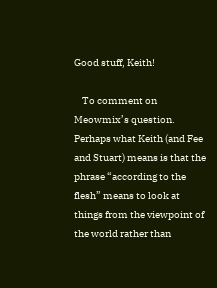Good stuff, Keith!

    To comment on Meowmix’s question. Perhaps what Keith (and Fee and Stuart) means is that the phrase “according to the flesh” means to look at things from the viewpoint of the world rather than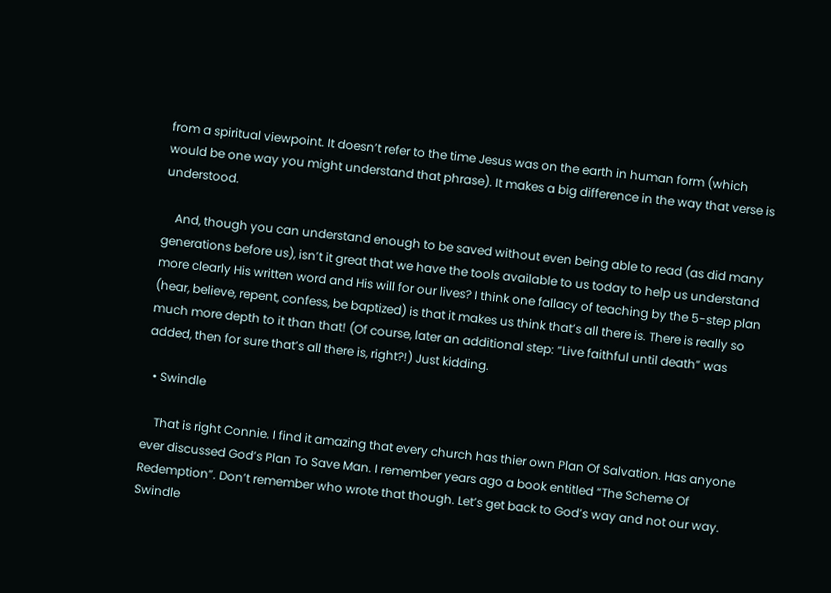from a spiritual viewpoint. It doesn’t refer to the time Jesus was on the earth in human form (which would be one way you might understand that phrase). It makes a big difference in the way that verse is understood.

    And, though you can understand enough to be saved without even being able to read (as did many generations before us), isn’t it great that we have the tools available to us today to help us understand more clearly His written word and His will for our lives? I think one fallacy of teaching by the 5-step plan (hear, believe, repent, confess, be baptized) is that it makes us think that’s all there is. There is really so much more depth to it than that! (Of course, later an additional step: “Live faithful until death” was added, then for sure that’s all there is, right?!) Just kidding.

  • Swindle

    That is right Connie. I find it amazing that every church has thier own Plan Of Salvation. Has anyone ever discussed God’s Plan To Save Man. I remember years ago a book entitled “The Scheme Of Redemption”. Don’t remember who wrote that though. Let’s get back to God’s way and not our way. Swindle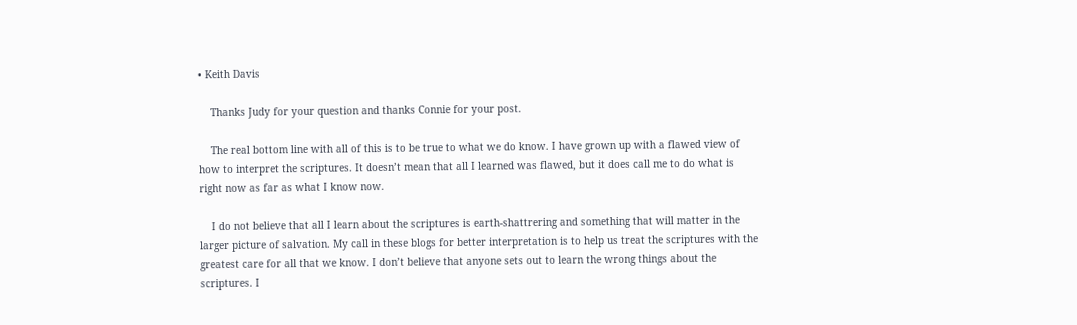• Keith Davis

    Thanks Judy for your question and thanks Connie for your post.

    The real bottom line with all of this is to be true to what we do know. I have grown up with a flawed view of how to interpret the scriptures. It doesn’t mean that all I learned was flawed, but it does call me to do what is right now as far as what I know now.

    I do not believe that all I learn about the scriptures is earth-shattrering and something that will matter in the larger picture of salvation. My call in these blogs for better interpretation is to help us treat the scriptures with the greatest care for all that we know. I don’t believe that anyone sets out to learn the wrong things about the scriptures. I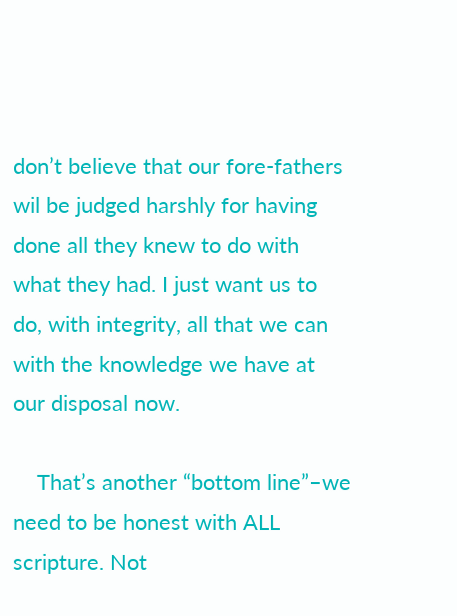don’t believe that our fore-fathers wil be judged harshly for having done all they knew to do with what they had. I just want us to do, with integrity, all that we can with the knowledge we have at our disposal now.

    That’s another “bottom line”–we need to be honest with ALL scripture. Not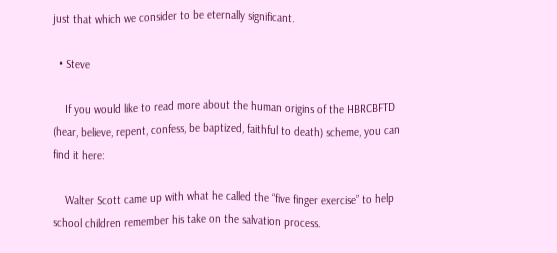just that which we consider to be eternally significant.

  • Steve

    If you would like to read more about the human origins of the HBRCBFTD (hear, believe, repent, confess, be baptized, faithful to death) scheme, you can find it here:

    Walter Scott came up with what he called the “five finger exercise” to help school children remember his take on the salvation process.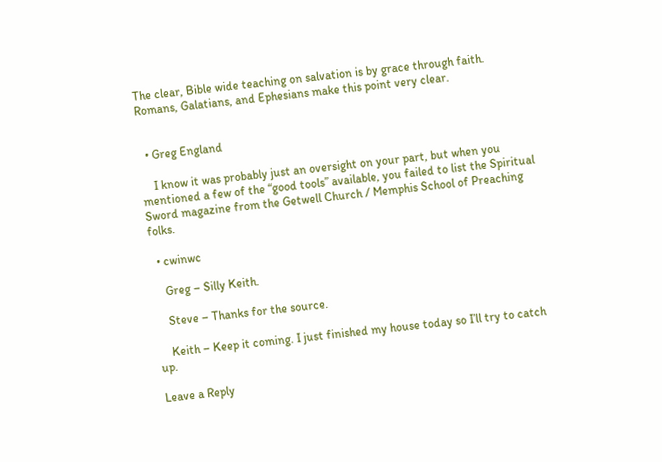The clear, Bible wide teaching on salvation is by grace through faith. Romans, Galatians, and Ephesians make this point very clear.


  • Greg England

    I know it was probably just an oversight on your part, but when you mentioned a few of the “good tools” available, you failed to list the Spiritual Sword magazine from the Getwell Church / Memphis School of Preaching folks.

  • cwinwc

    Greg – Silly Keith.

    Steve – Thanks for the source.

    Keith – Keep it coming. I just finished my house today so I’ll try to catch up.

Leave a Reply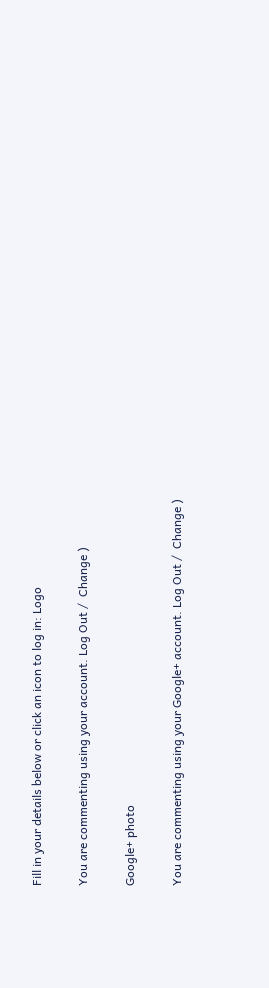Fill in your details below or click an icon to log in: Logo

You are commenting using your account. Log Out /  Change )

Google+ photo

You are commenting using your Google+ account. Log Out /  Change )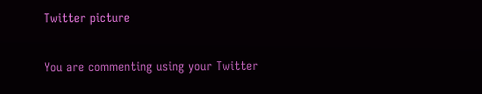Twitter picture

You are commenting using your Twitter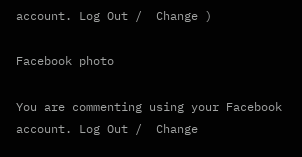account. Log Out /  Change )

Facebook photo

You are commenting using your Facebook account. Log Out /  Change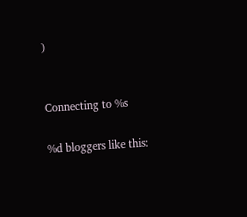)


Connecting to %s

%d bloggers like this: